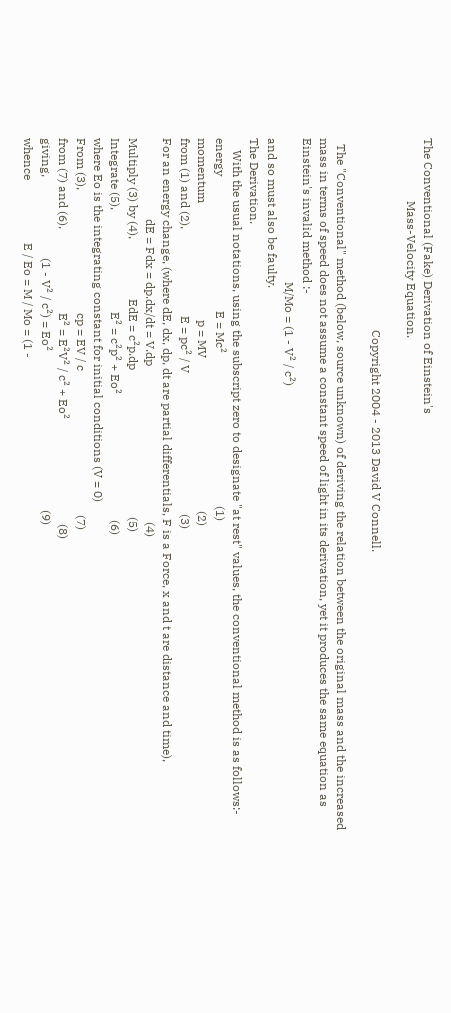The Conventional (Fake) Derivation of Einstein's
                     Mass-Velocity Equation.

                                                                Copyright 2004 - 2013 David V Connell.

  The "Conventional" method (below, source unknown) of deriving the relation between the original mass and the increased mass in terms of speed does not assume a constant speed of light in its derivation, yet it produces the same equation as Einstein's invalid method :-
                                                M/Mo = (1 - V² / c²)
and so must also be faulty.
The Derivation.
    With the usual notations, using the subscript zero to designate "at rest" values, the conventional method is as follows:-
energy                                             E = Mc²                                                   (1)
momentum                                       p = MV                                                   (2)
from (1) and (2),                             E = pc² / V                                               (3)
For an energy change, (where dE, dx, dp, dt are partial differentials, F is a Force, x and t are distance and time),
                           dE = Fdx = dp.dx/dt = V.dp                                                    (4)
Multiply (3) by (4),                    EdE = c²p.dp                                                 (5)
Integrate (5),                                  E² = c²p² + Eo²                                          (6)
where Eo is the integrating constant for initial conditions (V = 0)
From (3),                                         cp = EV / c                                                (7)
from (7) and (6),                            E² = E²V² / c² + Eo²                                   (8)
giving,                           (1 - V² / c²) = Eo²                                                     (9)
whence                     E / Eo = M / Mo = (1 -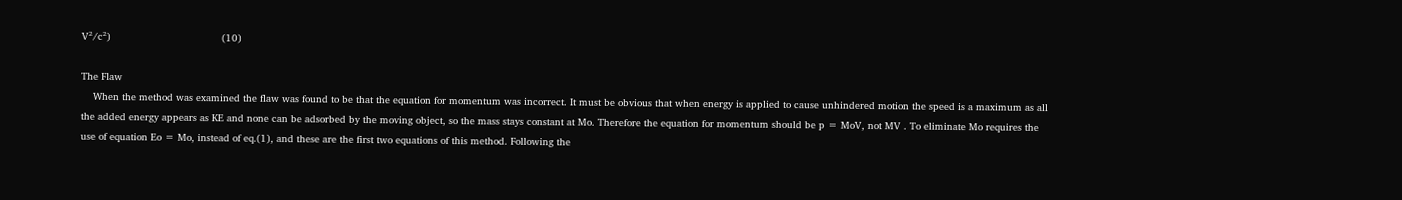V²/c²)                                     (10)

The Flaw
    When the method was examined the flaw was found to be that the equation for momentum was incorrect. It must be obvious that when energy is applied to cause unhindered motion the speed is a maximum as all the added energy appears as KE and none can be adsorbed by the moving object, so the mass stays constant at Mo. Therefore the equation for momentum should be p = MoV, not MV . To eliminate Mo requires the use of equation Eo = Mo, instead of eq.(1), and these are the first two equations of this method. Following the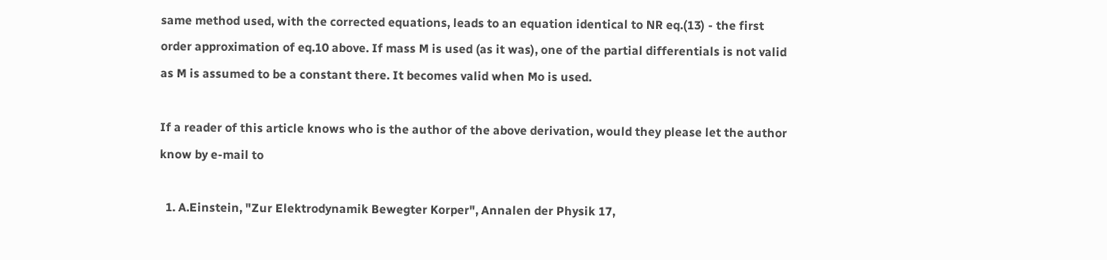same method used, with the corrected equations, leads to an equation identical to NR eq.(13) - the first order approximation of eq.10 above. If mass M is used (as it was), one of the partial differentials is not valid as M is assumed to be a constant there. It becomes valid when Mo is used.

If a reader of this article knows who is the author of the above derivation, would they please let the author know by e-mail to

  1. A.Einstein, "Zur Elektrodynamik Bewegter Korper", Annalen der Physik 17,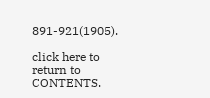891-921(1905).

click here to return to CONTENTS.